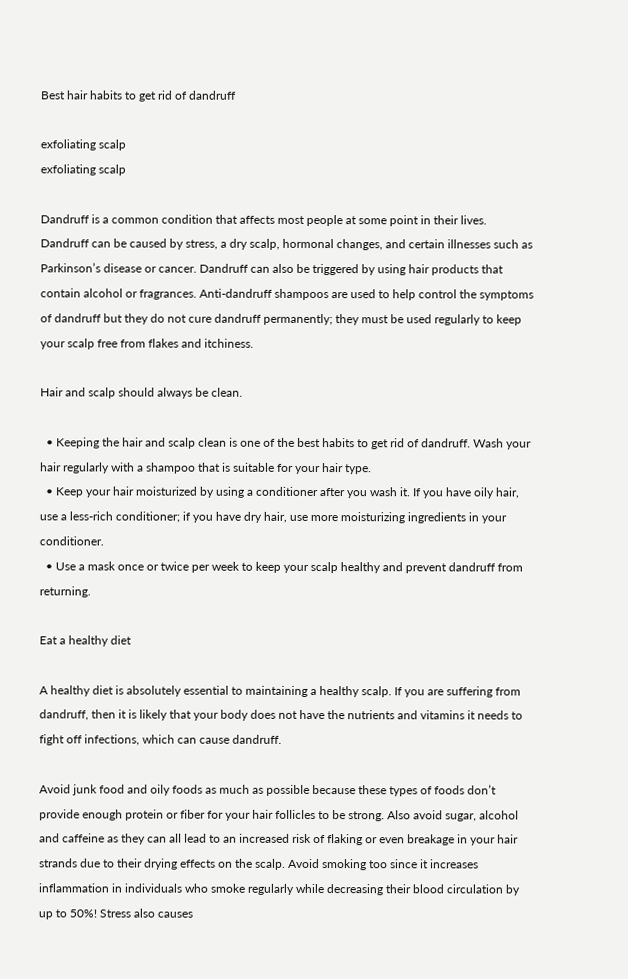Best hair habits to get rid of dandruff

exfoliating scalp
exfoliating scalp

Dandruff is a common condition that affects most people at some point in their lives. Dandruff can be caused by stress, a dry scalp, hormonal changes, and certain illnesses such as Parkinson’s disease or cancer. Dandruff can also be triggered by using hair products that contain alcohol or fragrances. Anti-dandruff shampoos are used to help control the symptoms of dandruff but they do not cure dandruff permanently; they must be used regularly to keep your scalp free from flakes and itchiness.

Hair and scalp should always be clean.

  • Keeping the hair and scalp clean is one of the best habits to get rid of dandruff. Wash your hair regularly with a shampoo that is suitable for your hair type.
  • Keep your hair moisturized by using a conditioner after you wash it. If you have oily hair, use a less-rich conditioner; if you have dry hair, use more moisturizing ingredients in your conditioner.
  • Use a mask once or twice per week to keep your scalp healthy and prevent dandruff from returning.

Eat a healthy diet

A healthy diet is absolutely essential to maintaining a healthy scalp. If you are suffering from dandruff, then it is likely that your body does not have the nutrients and vitamins it needs to fight off infections, which can cause dandruff.

Avoid junk food and oily foods as much as possible because these types of foods don’t provide enough protein or fiber for your hair follicles to be strong. Also avoid sugar, alcohol and caffeine as they can all lead to an increased risk of flaking or even breakage in your hair strands due to their drying effects on the scalp. Avoid smoking too since it increases inflammation in individuals who smoke regularly while decreasing their blood circulation by up to 50%! Stress also causes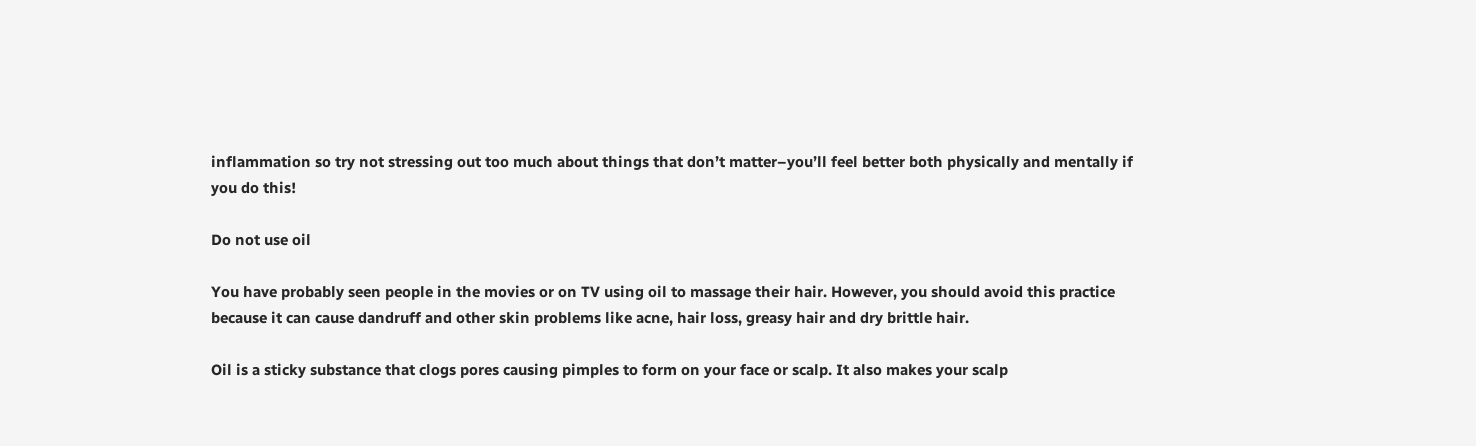inflammation so try not stressing out too much about things that don’t matter–you’ll feel better both physically and mentally if you do this!

Do not use oil

You have probably seen people in the movies or on TV using oil to massage their hair. However, you should avoid this practice because it can cause dandruff and other skin problems like acne, hair loss, greasy hair and dry brittle hair.

Oil is a sticky substance that clogs pores causing pimples to form on your face or scalp. It also makes your scalp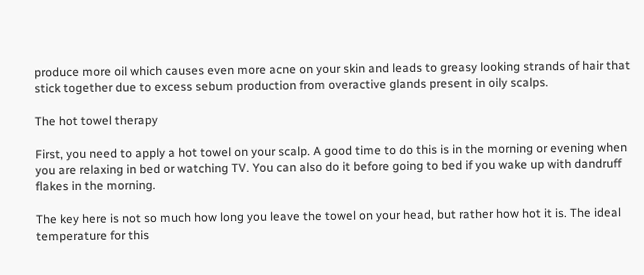produce more oil which causes even more acne on your skin and leads to greasy looking strands of hair that stick together due to excess sebum production from overactive glands present in oily scalps.

The hot towel therapy

First, you need to apply a hot towel on your scalp. A good time to do this is in the morning or evening when you are relaxing in bed or watching TV. You can also do it before going to bed if you wake up with dandruff flakes in the morning.

The key here is not so much how long you leave the towel on your head, but rather how hot it is. The ideal temperature for this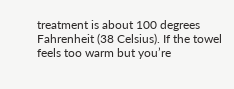treatment is about 100 degrees Fahrenheit (38 Celsius). If the towel feels too warm but you’re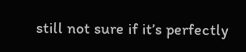still not sure if it’s perfectly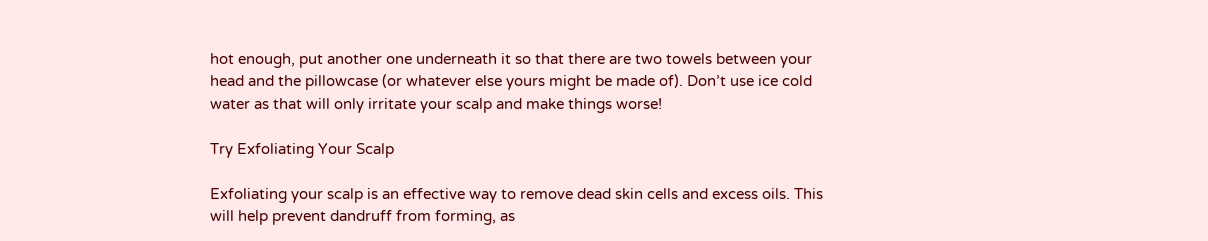hot enough, put another one underneath it so that there are two towels between your head and the pillowcase (or whatever else yours might be made of). Don’t use ice cold water as that will only irritate your scalp and make things worse!

Try Exfoliating Your Scalp

Exfoliating your scalp is an effective way to remove dead skin cells and excess oils. This will help prevent dandruff from forming, as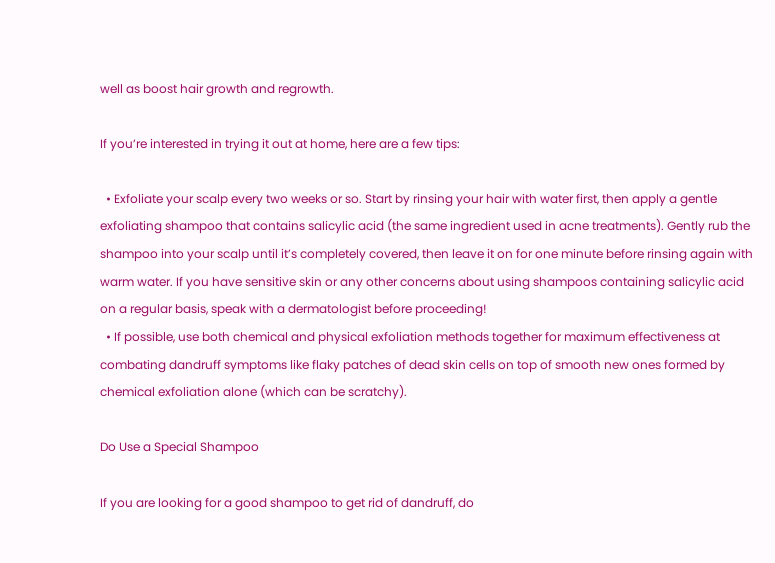well as boost hair growth and regrowth.

If you’re interested in trying it out at home, here are a few tips:

  • Exfoliate your scalp every two weeks or so. Start by rinsing your hair with water first, then apply a gentle exfoliating shampoo that contains salicylic acid (the same ingredient used in acne treatments). Gently rub the shampoo into your scalp until it’s completely covered, then leave it on for one minute before rinsing again with warm water. If you have sensitive skin or any other concerns about using shampoos containing salicylic acid on a regular basis, speak with a dermatologist before proceeding!
  • If possible, use both chemical and physical exfoliation methods together for maximum effectiveness at combating dandruff symptoms like flaky patches of dead skin cells on top of smooth new ones formed by chemical exfoliation alone (which can be scratchy).

Do Use a Special Shampoo

If you are looking for a good shampoo to get rid of dandruff, do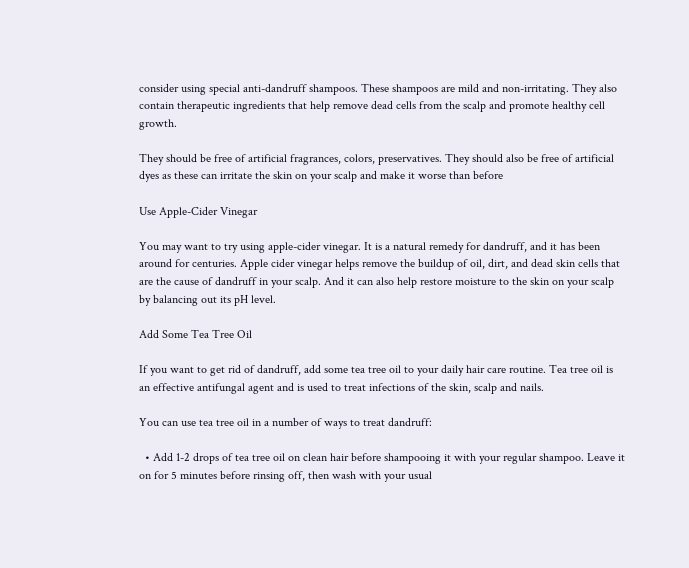consider using special anti-dandruff shampoos. These shampoos are mild and non-irritating. They also contain therapeutic ingredients that help remove dead cells from the scalp and promote healthy cell growth.

They should be free of artificial fragrances, colors, preservatives. They should also be free of artificial dyes as these can irritate the skin on your scalp and make it worse than before

Use Apple-Cider Vinegar

You may want to try using apple-cider vinegar. It is a natural remedy for dandruff, and it has been around for centuries. Apple cider vinegar helps remove the buildup of oil, dirt, and dead skin cells that are the cause of dandruff in your scalp. And it can also help restore moisture to the skin on your scalp by balancing out its pH level.

Add Some Tea Tree Oil

If you want to get rid of dandruff, add some tea tree oil to your daily hair care routine. Tea tree oil is an effective antifungal agent and is used to treat infections of the skin, scalp and nails.

You can use tea tree oil in a number of ways to treat dandruff:

  • Add 1-2 drops of tea tree oil on clean hair before shampooing it with your regular shampoo. Leave it on for 5 minutes before rinsing off, then wash with your usual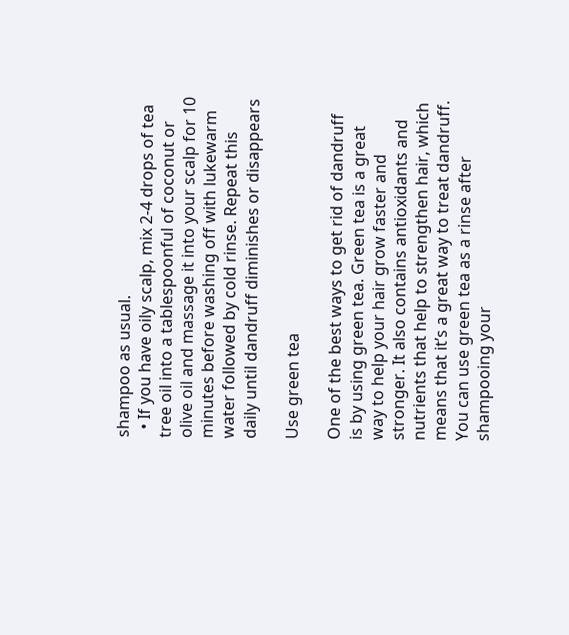shampoo as usual.
  • If you have oily scalp, mix 2-4 drops of tea tree oil into a tablespoonful of coconut or olive oil and massage it into your scalp for 10 minutes before washing off with lukewarm water followed by cold rinse. Repeat this daily until dandruff diminishes or disappears

Use green tea

One of the best ways to get rid of dandruff is by using green tea. Green tea is a great way to help your hair grow faster and stronger. It also contains antioxidants and nutrients that help to strengthen hair, which means that it’s a great way to treat dandruff. You can use green tea as a rinse after shampooing your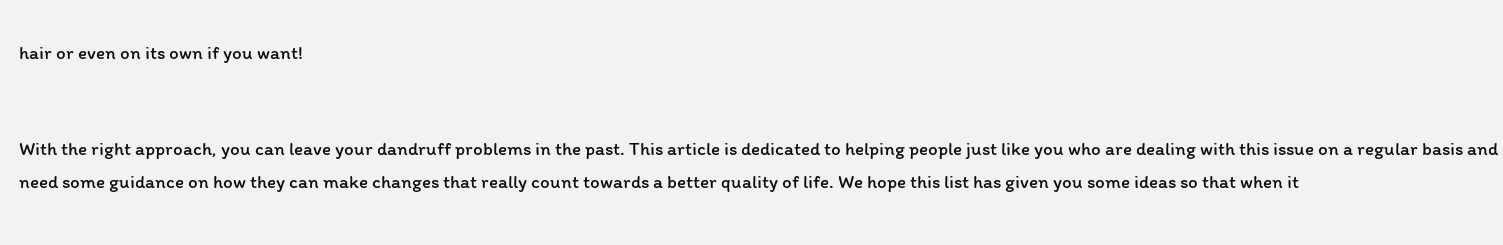hair or even on its own if you want!


With the right approach, you can leave your dandruff problems in the past. This article is dedicated to helping people just like you who are dealing with this issue on a regular basis and need some guidance on how they can make changes that really count towards a better quality of life. We hope this list has given you some ideas so that when it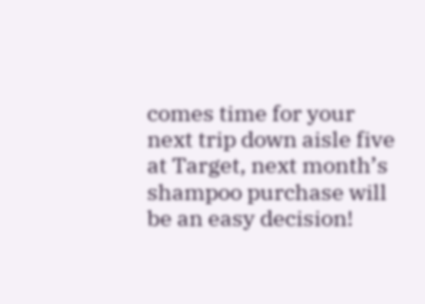comes time for your next trip down aisle five at Target, next month’s shampoo purchase will be an easy decision!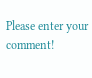Please enter your comment!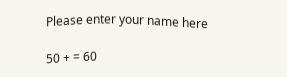Please enter your name here

50 + = 60